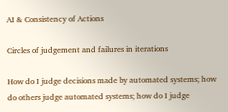AI & Consistency of Actions

Circles of judgement and failures in iterations

How do I judge decisions made by automated systems; how do others judge automated systems; how do I judge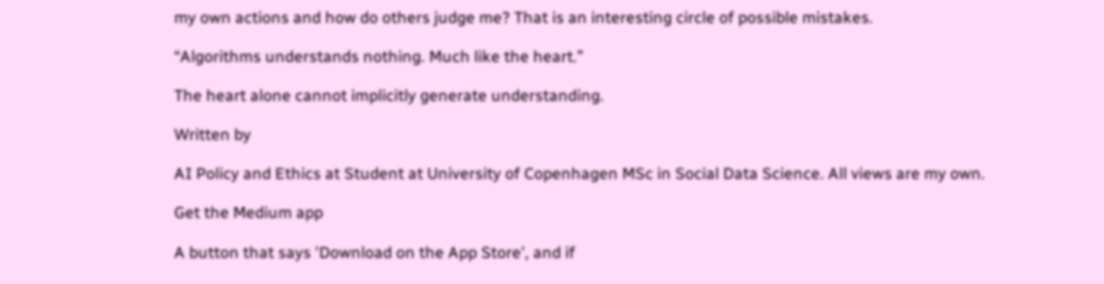my own actions and how do others judge me? That is an interesting circle of possible mistakes.

“Algorithms understands nothing. Much like the heart.”

The heart alone cannot implicitly generate understanding.

Written by

AI Policy and Ethics at Student at University of Copenhagen MSc in Social Data Science. All views are my own.

Get the Medium app

A button that says 'Download on the App Store', and if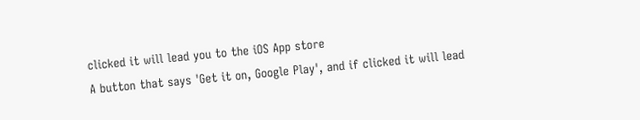clicked it will lead you to the iOS App store
A button that says 'Get it on, Google Play', and if clicked it will lead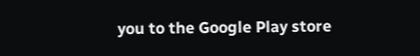you to the Google Play store